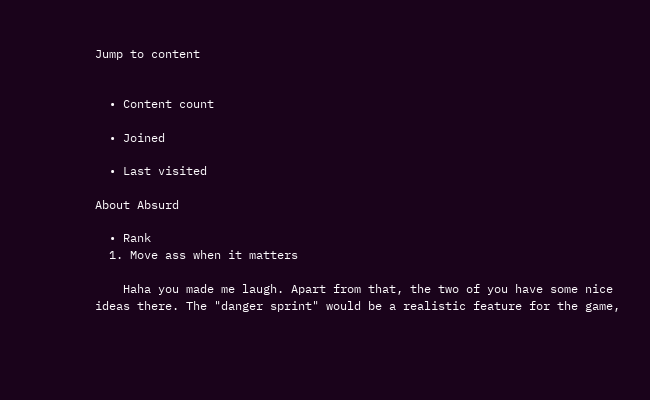Jump to content


  • Content count

  • Joined

  • Last visited

About Absurd

  • Rank
  1. Move ass when it matters

    Haha you made me laugh. Apart from that, the two of you have some nice ideas there. The "danger sprint" would be a realistic feature for the game,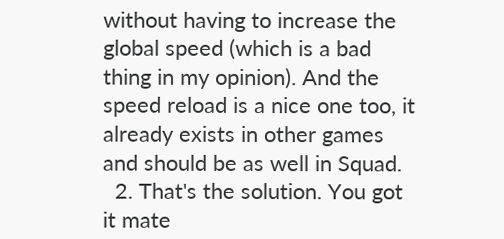without having to increase the global speed (which is a bad thing in my opinion). And the speed reload is a nice one too, it already exists in other games and should be as well in Squad.
  2. That's the solution. You got it mate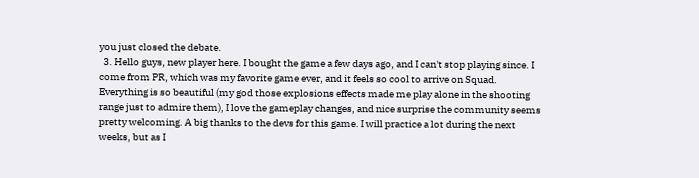you just closed the debate.
  3. Hello guys, new player here. I bought the game a few days ago, and I can't stop playing since. I come from PR, which was my favorite game ever, and it feels so cool to arrive on Squad. Everything is so beautiful (my god those explosions effects made me play alone in the shooting range just to admire them), I love the gameplay changes, and nice surprise the community seems pretty welcoming. A big thanks to the devs for this game. I will practice a lot during the next weeks, but as I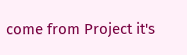come from Project it's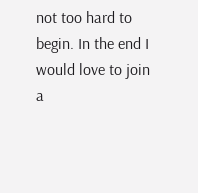not too hard to begin. In the end I would love to join a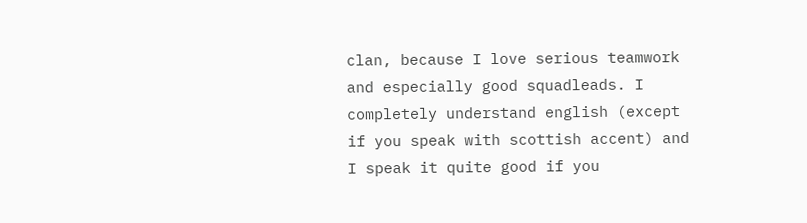clan, because I love serious teamwork and especially good squadleads. I completely understand english (except if you speak with scottish accent) and I speak it quite good if you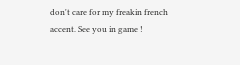don't care for my freakin french accent. See you in game !